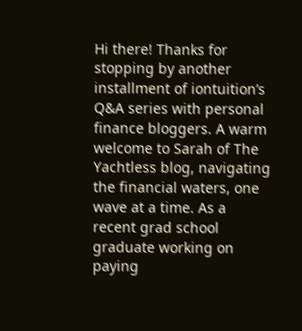Hi there! Thanks for stopping by another installment of iontuition’s Q&A series with personal finance bloggers. A warm welcome to Sarah of The Yachtless blog, navigating the financial waters, one wave at a time. As a recent grad school graduate working on paying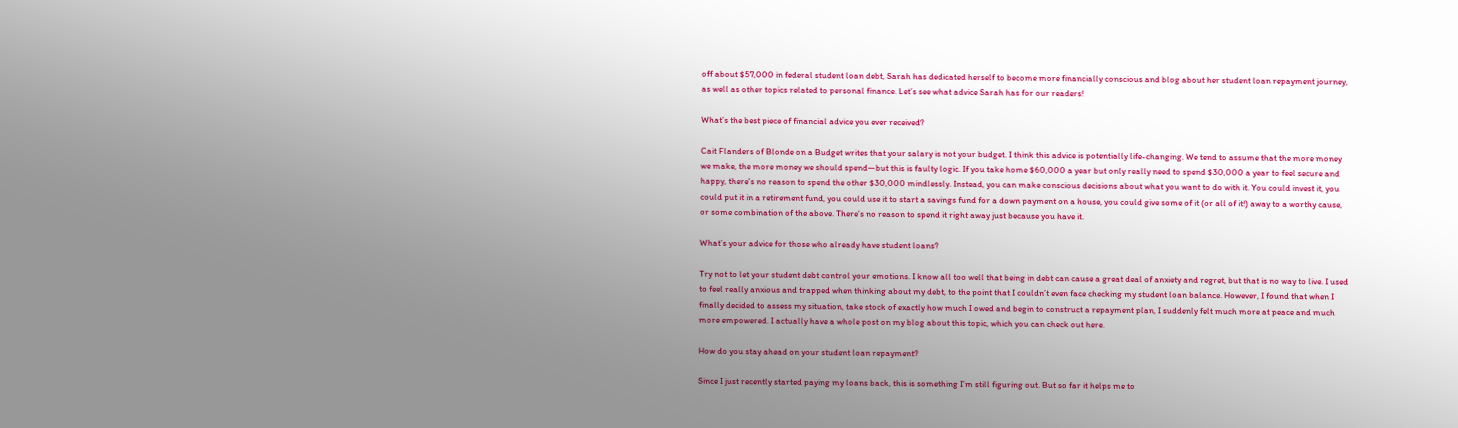off about $57,000 in federal student loan debt, Sarah has dedicated herself to become more financially conscious and blog about her student loan repayment journey, as well as other topics related to personal finance. Let’s see what advice Sarah has for our readers!

What’s the best piece of financial advice you ever received?

Cait Flanders of Blonde on a Budget writes that your salary is not your budget. I think this advice is potentially life-changing. We tend to assume that the more money we make, the more money we should spend—but this is faulty logic. If you take home $60,000 a year but only really need to spend $30,000 a year to feel secure and happy, there’s no reason to spend the other $30,000 mindlessly. Instead, you can make conscious decisions about what you want to do with it. You could invest it, you could put it in a retirement fund, you could use it to start a savings fund for a down payment on a house, you could give some of it (or all of it!) away to a worthy cause, or some combination of the above. There’s no reason to spend it right away just because you have it.

What’s your advice for those who already have student loans?

Try not to let your student debt control your emotions. I know all too well that being in debt can cause a great deal of anxiety and regret, but that is no way to live. I used to feel really anxious and trapped when thinking about my debt, to the point that I couldn’t even face checking my student loan balance. However, I found that when I finally decided to assess my situation, take stock of exactly how much I owed and begin to construct a repayment plan, I suddenly felt much more at peace and much more empowered. I actually have a whole post on my blog about this topic, which you can check out here.

How do you stay ahead on your student loan repayment?

Since I just recently started paying my loans back, this is something I’m still figuring out. But so far it helps me to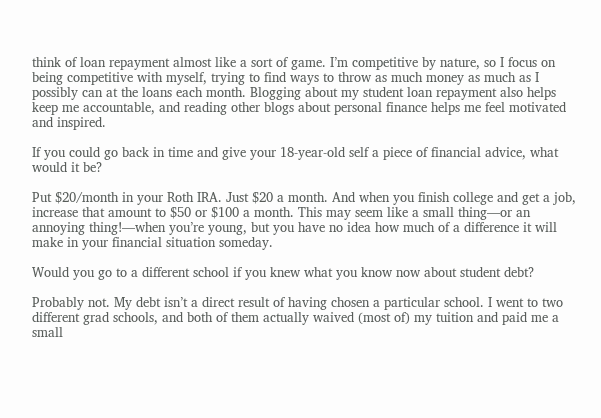think of loan repayment almost like a sort of game. I’m competitive by nature, so I focus on being competitive with myself, trying to find ways to throw as much money as much as I possibly can at the loans each month. Blogging about my student loan repayment also helps keep me accountable, and reading other blogs about personal finance helps me feel motivated and inspired.

If you could go back in time and give your 18-year-old self a piece of financial advice, what would it be?

Put $20/month in your Roth IRA. Just $20 a month. And when you finish college and get a job, increase that amount to $50 or $100 a month. This may seem like a small thing—or an annoying thing!—when you’re young, but you have no idea how much of a difference it will make in your financial situation someday.

Would you go to a different school if you knew what you know now about student debt?

Probably not. My debt isn’t a direct result of having chosen a particular school. I went to two different grad schools, and both of them actually waived (most of) my tuition and paid me a small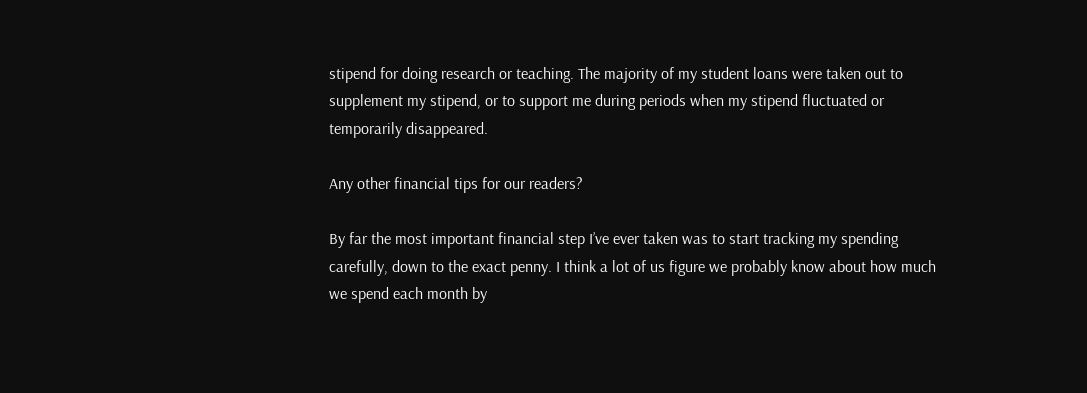stipend for doing research or teaching. The majority of my student loans were taken out to supplement my stipend, or to support me during periods when my stipend fluctuated or temporarily disappeared.

Any other financial tips for our readers?

By far the most important financial step I’ve ever taken was to start tracking my spending carefully, down to the exact penny. I think a lot of us figure we probably know about how much we spend each month by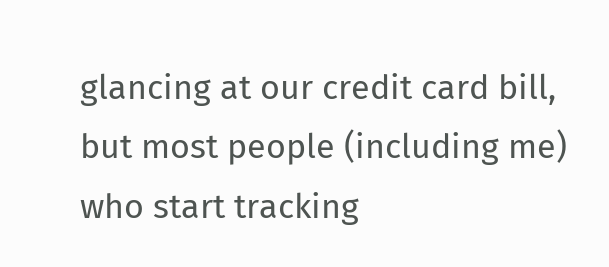glancing at our credit card bill, but most people (including me) who start tracking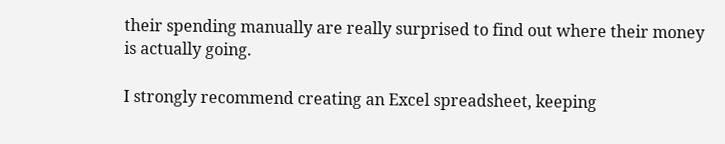their spending manually are really surprised to find out where their money is actually going.

I strongly recommend creating an Excel spreadsheet, keeping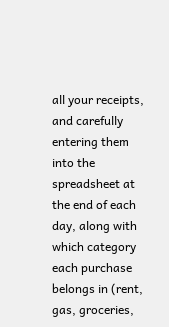all your receipts, and carefully entering them into the spreadsheet at the end of each day, along with which category each purchase belongs in (rent, gas, groceries,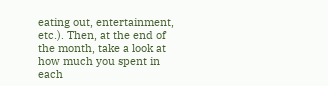eating out, entertainment, etc.). Then, at the end of the month, take a look at how much you spent in each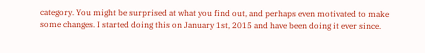category. You might be surprised at what you find out, and perhaps even motivated to make some changes. I started doing this on January 1st, 2015 and have been doing it ever since.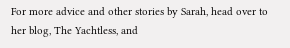For more advice and other stories by Sarah, head over to her blog, The Yachtless, and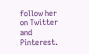follow her on Twitter and Pinterest.